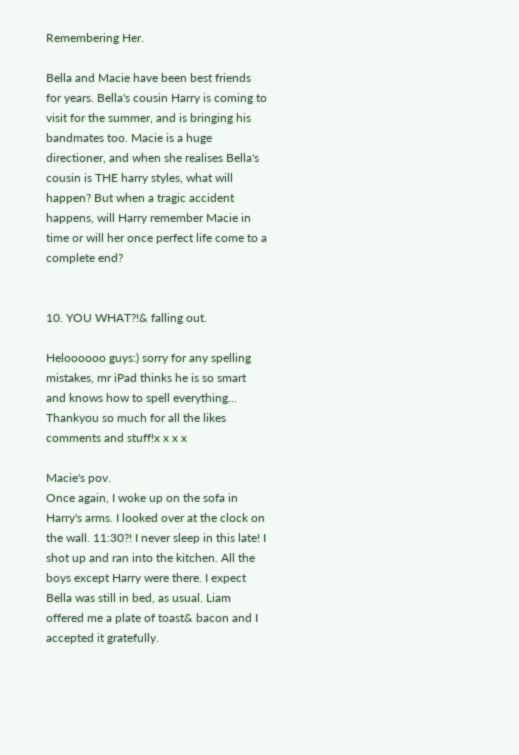Remembering Her.

Bella and Macie have been best friends for years. Bella's cousin Harry is coming to visit for the summer, and is bringing his bandmates too. Macie is a huge directioner, and when she realises Bella's cousin is THE harry styles, what will happen? But when a tragic accident happens, will Harry remember Macie in time or will her once perfect life come to a complete end?


10. YOU WHAT?!& falling out.

Heloooooo guys:) sorry for any spelling mistakes, mr iPad thinks he is so smart and knows how to spell everything... Thankyou so much for all the likes comments and stuff!x x x x

Macie's pov.
Once again, I woke up on the sofa in Harry's arms. I looked over at the clock on the wall. 11:30?! I never sleep in this late! I shot up and ran into the kitchen. All the boys except Harry were there. I expect Bella was still in bed, as usual. Liam offered me a plate of toast& bacon and I accepted it gratefully.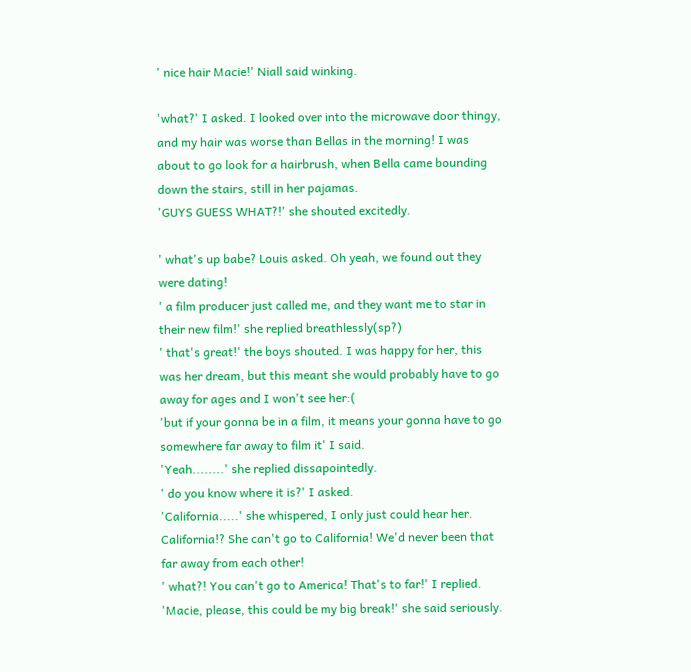' nice hair Macie!' Niall said winking.

'what?' I asked. I looked over into the microwave door thingy, and my hair was worse than Bellas in the morning! I was about to go look for a hairbrush, when Bella came bounding down the stairs, still in her pajamas.
'GUYS GUESS WHAT?!' she shouted excitedly.

' what's up babe? Louis asked. Oh yeah, we found out they were dating!
' a film producer just called me, and they want me to star in their new film!' she replied breathlessly(sp?)
' that's great!' the boys shouted. I was happy for her, this was her dream, but this meant she would probably have to go away for ages and I won't see her:(
'but if your gonna be in a film, it means your gonna have to go somewhere far away to film it' I said.
'Yeah........' she replied dissapointedly.
' do you know where it is?' I asked.
'California.....' she whispered, I only just could hear her. California!? She can't go to California! We'd never been that far away from each other!
' what?! You can't go to America! That's to far!' I replied.
'Macie, please, this could be my big break!' she said seriously.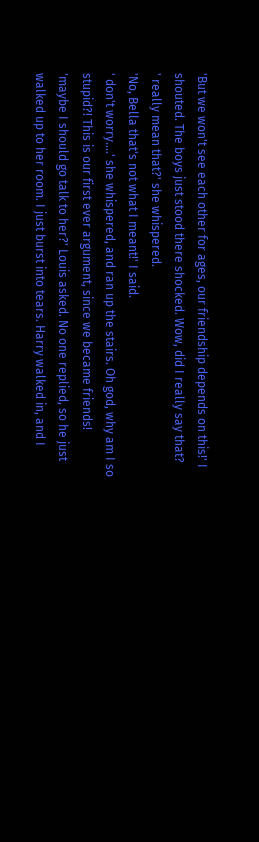'But we won't see each other for ages, our friendship depends on this!' I shouted. The boys just stood there shocked. Wow, did I really say that?
' really mean that?' she whispered.
'No, Bella that's not what I meant!' I said.
' don't worry....' she whispered, and ran up the stairs. Oh god, why am I so stupid?! This is our first ever argument, since we became friends!
'maybe I should go talk to her?' Louis asked. No one replied, so he just walked up to her room. I just burst into tears. Harry walked in, and I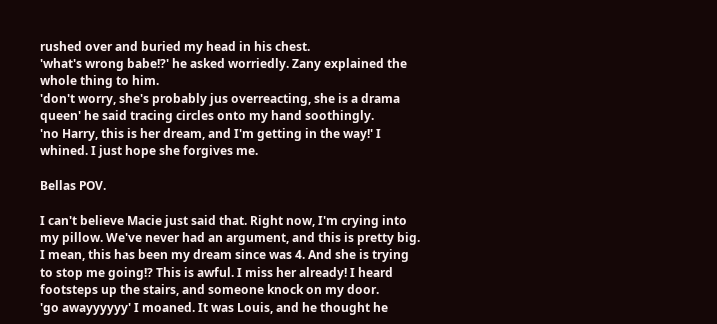rushed over and buried my head in his chest.
'what's wrong babe!?' he asked worriedly. Zany explained the whole thing to him.
'don't worry, she's probably jus overreacting, she is a drama queen' he said tracing circles onto my hand soothingly.
'no Harry, this is her dream, and I'm getting in the way!' I whined. I just hope she forgives me.

Bellas POV.

I can't believe Macie just said that. Right now, I'm crying into my pillow. We've never had an argument, and this is pretty big. I mean, this has been my dream since was 4. And she is trying to stop me going!? This is awful. I miss her already! I heard footsteps up the stairs, and someone knock on my door.
'go awayyyyyy' I moaned. It was Louis, and he thought he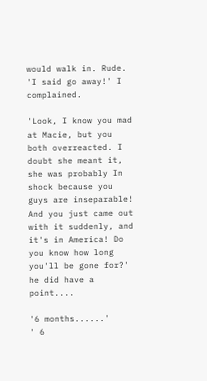would walk in. Rude.
'I said go away!' I complained.

'Look, I know you mad at Macie, but you both overreacted. I doubt she meant it, she was probably In shock because you guys are inseparable! And you just came out with it suddenly, and it's in America! Do you know how long you'll be gone for?' he did have a point....

'6 months......'
' 6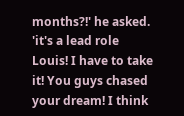months?!' he asked.
'it's a lead role Louis! I have to take it! You guys chased your dream! I think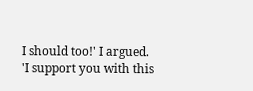I should too!' I argued.
'I support you with this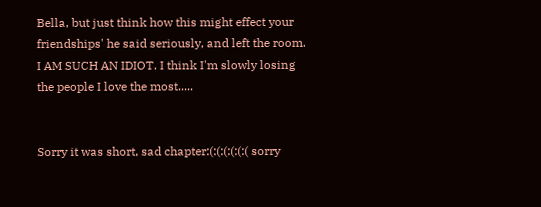Bella, but just think how this might effect your friendships' he said seriously, and left the room. I AM SUCH AN IDIOT. I think I'm slowly losing the people I love the most.....


Sorry it was short, sad chapter:(:(:(:(:(:( sorry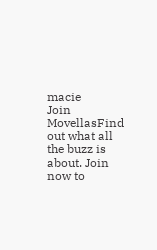macie
Join MovellasFind out what all the buzz is about. Join now to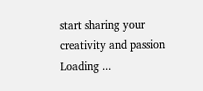start sharing your creativity and passion
Loading ...